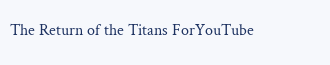The Return of the Titans ForYouTube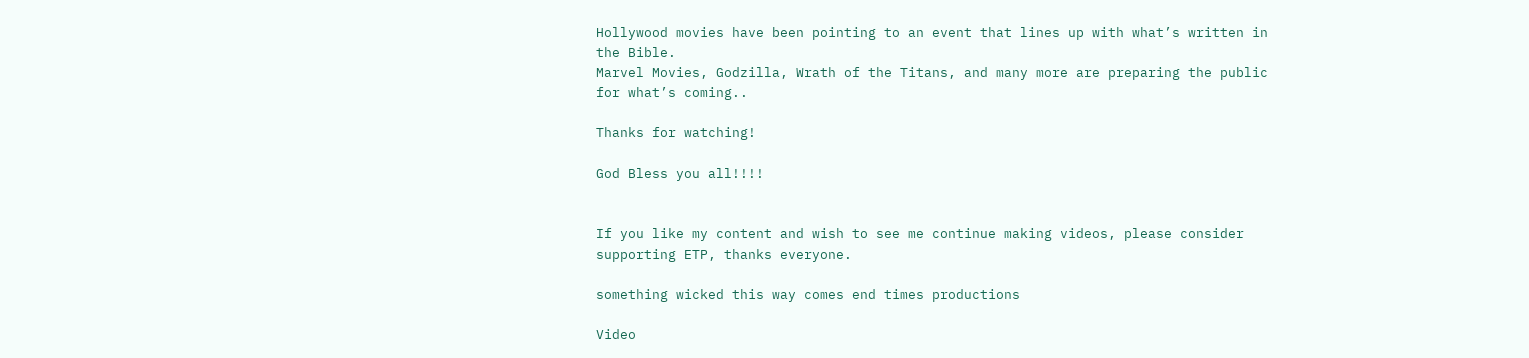Hollywood movies have been pointing to an event that lines up with what’s written in the Bible.
Marvel Movies, Godzilla, Wrath of the Titans, and many more are preparing the public for what’s coming..

Thanks for watching!

God Bless you all!!!!


If you like my content and wish to see me continue making videos, please consider supporting ETP, thanks everyone.

something wicked this way comes end times productions

Video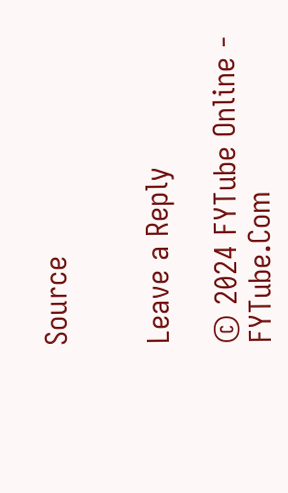Source


Leave a Reply

© 2024 FYTube Online - FYTube.Com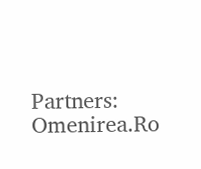Partners: Omenirea.Ro